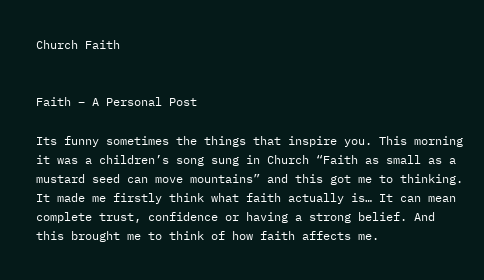Church Faith


Faith – A Personal Post

Its funny sometimes the things that inspire you. This morning it was a children’s song sung in Church “Faith as small as a mustard seed can move mountains” and this got me to thinking. It made me firstly think what faith actually is… It can mean complete trust, confidence or having a strong belief. And this brought me to think of how faith affects me.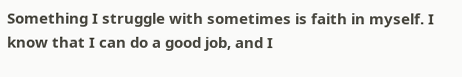Something I struggle with sometimes is faith in myself. I know that I can do a good job, and I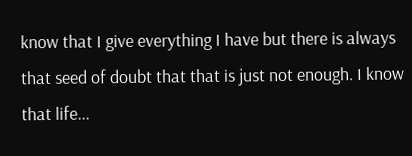know that I give everything I have but there is always that seed of doubt that that is just not enough. I know that life...